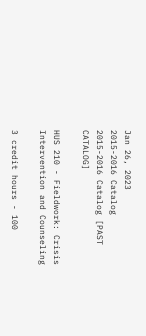Jan 26, 2023
2015-2016 Catalog
2015-2016 Catalog [PAST CATALOG]

HUS 210 - Fieldwork: Crisis Intervention and Counseling

3 credit hours - 100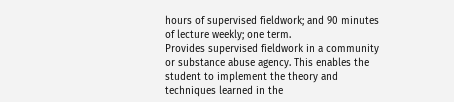hours of supervised fieldwork; and 90 minutes of lecture weekly; one term.
Provides supervised fieldwork in a community or substance abuse agency. This enables the student to implement the theory and techniques learned in the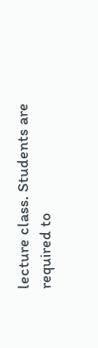lecture class. Students are required to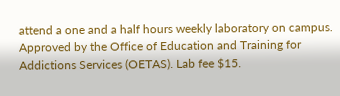attend a one and a half hours weekly laboratory on campus. Approved by the Office of Education and Training for Addictions Services (OETAS). Lab fee $15.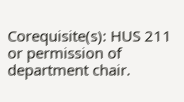Corequisite(s): HUS 211  or permission of department chair.